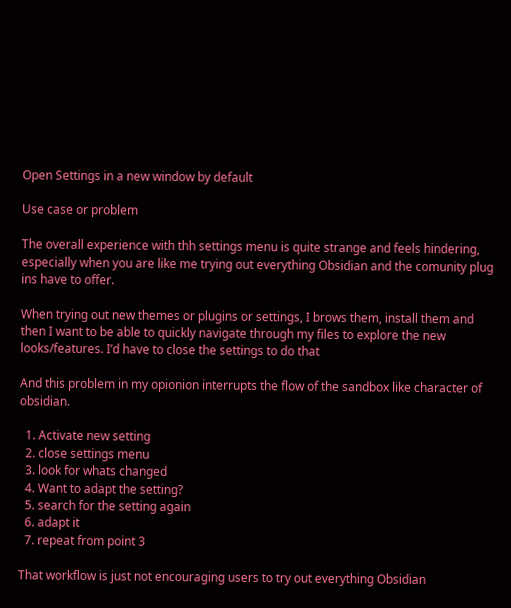Open Settings in a new window by default

Use case or problem

The overall experience with thh settings menu is quite strange and feels hindering, especially when you are like me trying out everything Obsidian and the comunity plug ins have to offer.

When trying out new themes or plugins or settings, I brows them, install them and then I want to be able to quickly navigate through my files to explore the new looks/features. I’d have to close the settings to do that

And this problem in my opionion interrupts the flow of the sandbox like character of obsidian.

  1. Activate new setting
  2. close settings menu
  3. look for whats changed
  4. Want to adapt the setting?
  5. search for the setting again
  6. adapt it
  7. repeat from point 3

That workflow is just not encouraging users to try out everything Obsidian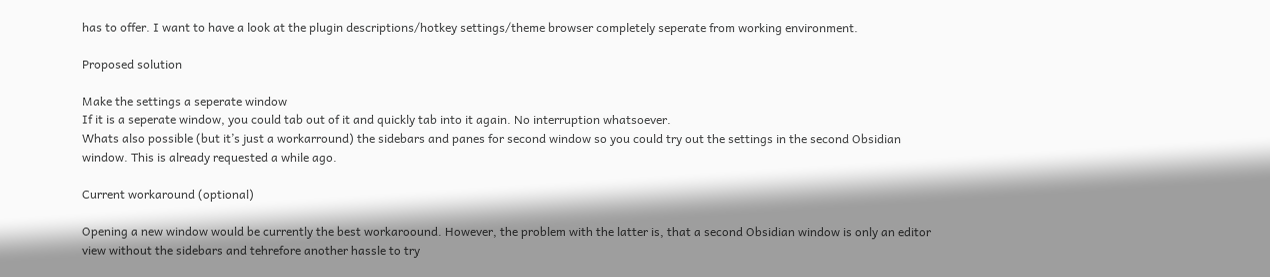has to offer. I want to have a look at the plugin descriptions/hotkey settings/theme browser completely seperate from working environment.

Proposed solution

Make the settings a seperate window
If it is a seperate window, you could tab out of it and quickly tab into it again. No interruption whatsoever.
Whats also possible (but it’s just a workarround) the sidebars and panes for second window so you could try out the settings in the second Obsidian window. This is already requested a while ago.

Current workaround (optional)

Opening a new window would be currently the best workaroound. However, the problem with the latter is, that a second Obsidian window is only an editor view without the sidebars and tehrefore another hassle to try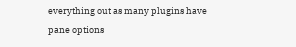everything out as many plugins have pane options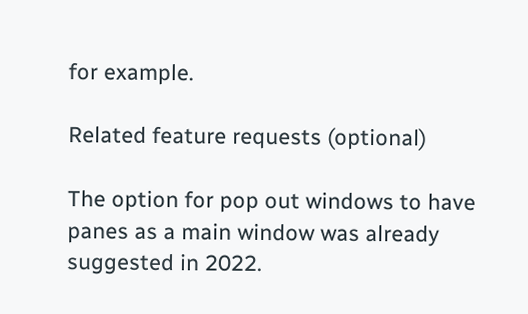for example.

Related feature requests (optional)

The option for pop out windows to have panes as a main window was already suggested in 2022.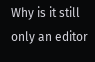Why is it still only an editor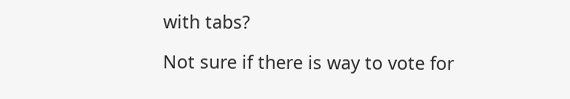with tabs?

Not sure if there is way to vote for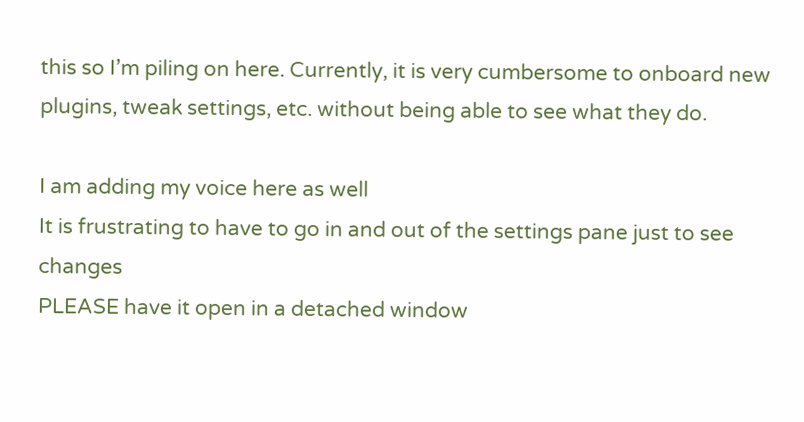this so I’m piling on here. Currently, it is very cumbersome to onboard new plugins, tweak settings, etc. without being able to see what they do.

I am adding my voice here as well
It is frustrating to have to go in and out of the settings pane just to see changes
PLEASE have it open in a detached window